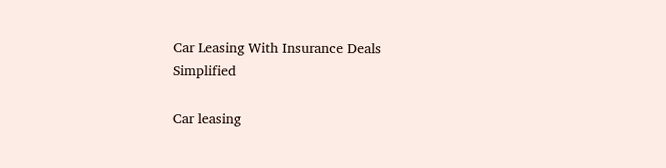Car Leasing With Insurance Deals Simplified

Car leasing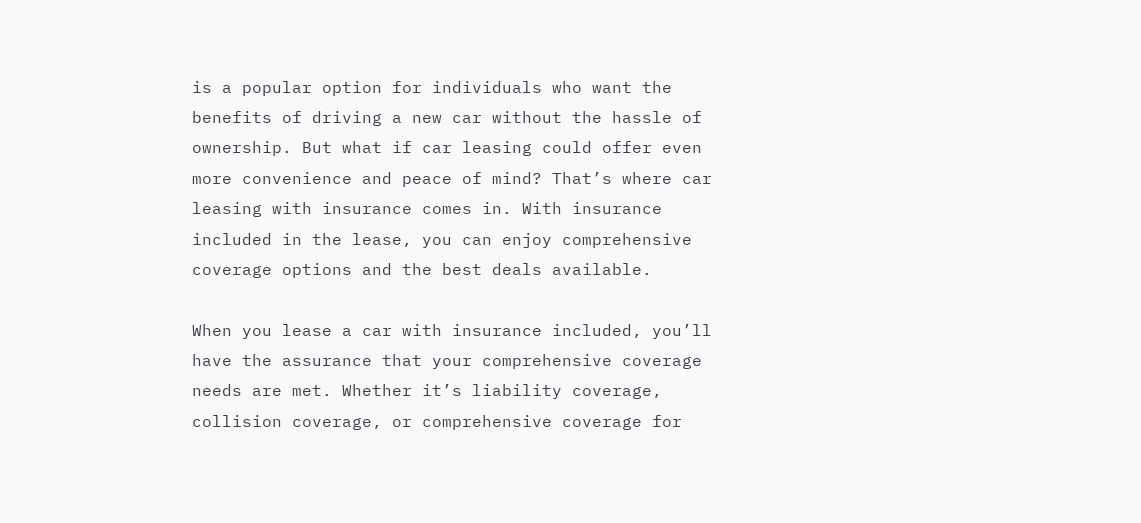is a popular option for individuals who want the benefits of driving a new car without the hassle of ownership. But what if car leasing could offer even more convenience and peace of mind? That’s where car leasing with insurance comes in. With insurance included in the lease, you can enjoy comprehensive coverage options and the best deals available.

When you lease a car with insurance included, you’ll have the assurance that your comprehensive coverage needs are met. Whether it’s liability coverage, collision coverage, or comprehensive coverage for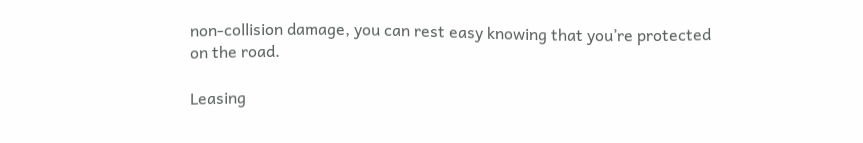non-collision damage, you can rest easy knowing that you’re protected on the road.

Leasing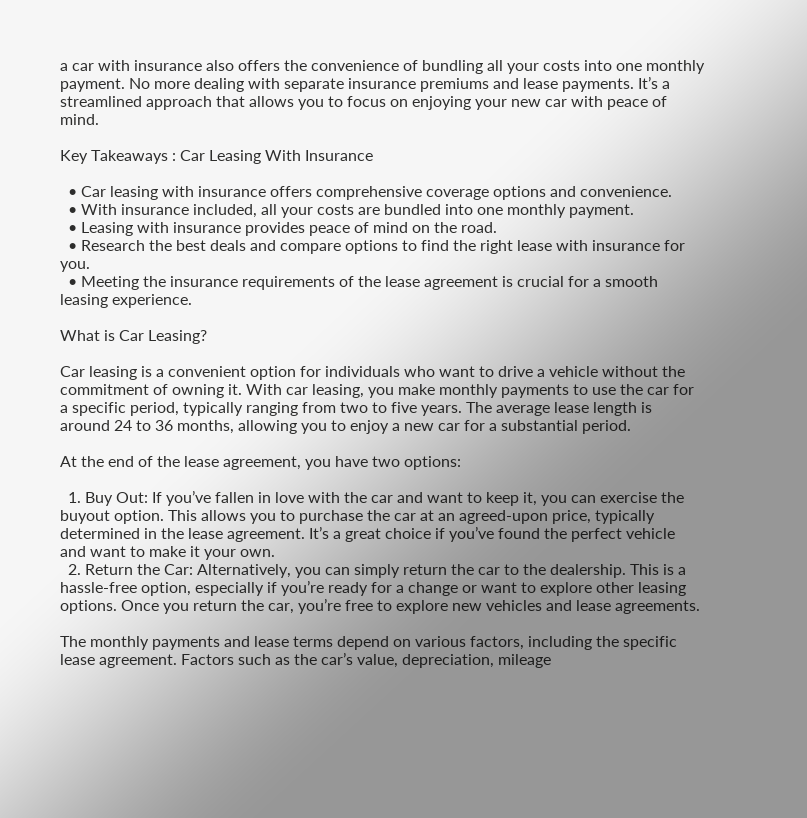a car with insurance also offers the convenience of bundling all your costs into one monthly payment. No more dealing with separate insurance premiums and lease payments. It’s a streamlined approach that allows you to focus on enjoying your new car with peace of mind.

Key Takeaways : Car Leasing With Insurance

  • Car leasing with insurance offers comprehensive coverage options and convenience.
  • With insurance included, all your costs are bundled into one monthly payment.
  • Leasing with insurance provides peace of mind on the road.
  • Research the best deals and compare options to find the right lease with insurance for you.
  • Meeting the insurance requirements of the lease agreement is crucial for a smooth leasing experience.

What is Car Leasing?

Car leasing is a convenient option for individuals who want to drive a vehicle without the commitment of owning it. With car leasing, you make monthly payments to use the car for a specific period, typically ranging from two to five years. The average lease length is around 24 to 36 months, allowing you to enjoy a new car for a substantial period.

At the end of the lease agreement, you have two options:

  1. Buy Out: If you’ve fallen in love with the car and want to keep it, you can exercise the buyout option. This allows you to purchase the car at an agreed-upon price, typically determined in the lease agreement. It’s a great choice if you’ve found the perfect vehicle and want to make it your own.
  2. Return the Car: Alternatively, you can simply return the car to the dealership. This is a hassle-free option, especially if you’re ready for a change or want to explore other leasing options. Once you return the car, you’re free to explore new vehicles and lease agreements.

The monthly payments and lease terms depend on various factors, including the specific lease agreement. Factors such as the car’s value, depreciation, mileage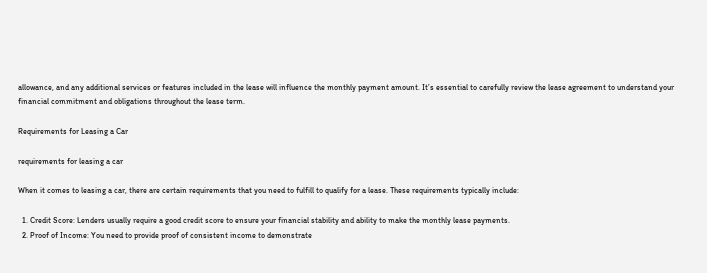allowance, and any additional services or features included in the lease will influence the monthly payment amount. It’s essential to carefully review the lease agreement to understand your financial commitment and obligations throughout the lease term.

Requirements for Leasing a Car

requirements for leasing a car

When it comes to leasing a car, there are certain requirements that you need to fulfill to qualify for a lease. These requirements typically include:

  1. Credit Score: Lenders usually require a good credit score to ensure your financial stability and ability to make the monthly lease payments.
  2. Proof of Income: You need to provide proof of consistent income to demonstrate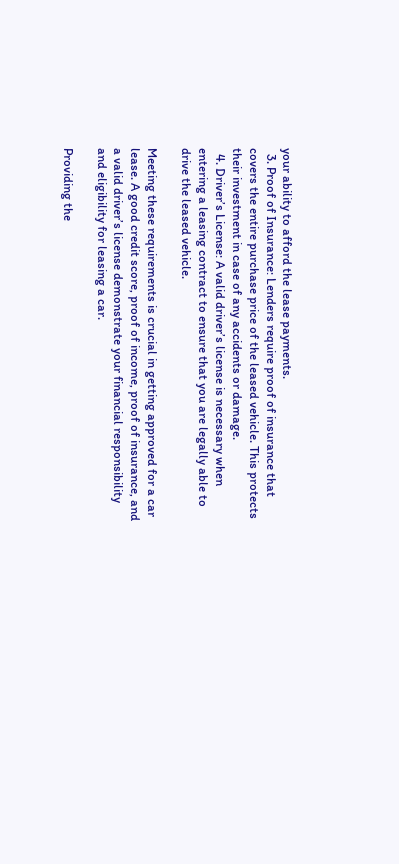your ability to afford the lease payments.
  3. Proof of Insurance: Lenders require proof of insurance that covers the entire purchase price of the leased vehicle. This protects their investment in case of any accidents or damage.
  4. Driver’s License: A valid driver’s license is necessary when entering a leasing contract to ensure that you are legally able to drive the leased vehicle.

Meeting these requirements is crucial in getting approved for a car lease. A good credit score, proof of income, proof of insurance, and a valid driver’s license demonstrate your financial responsibility and eligibility for leasing a car.

Providing the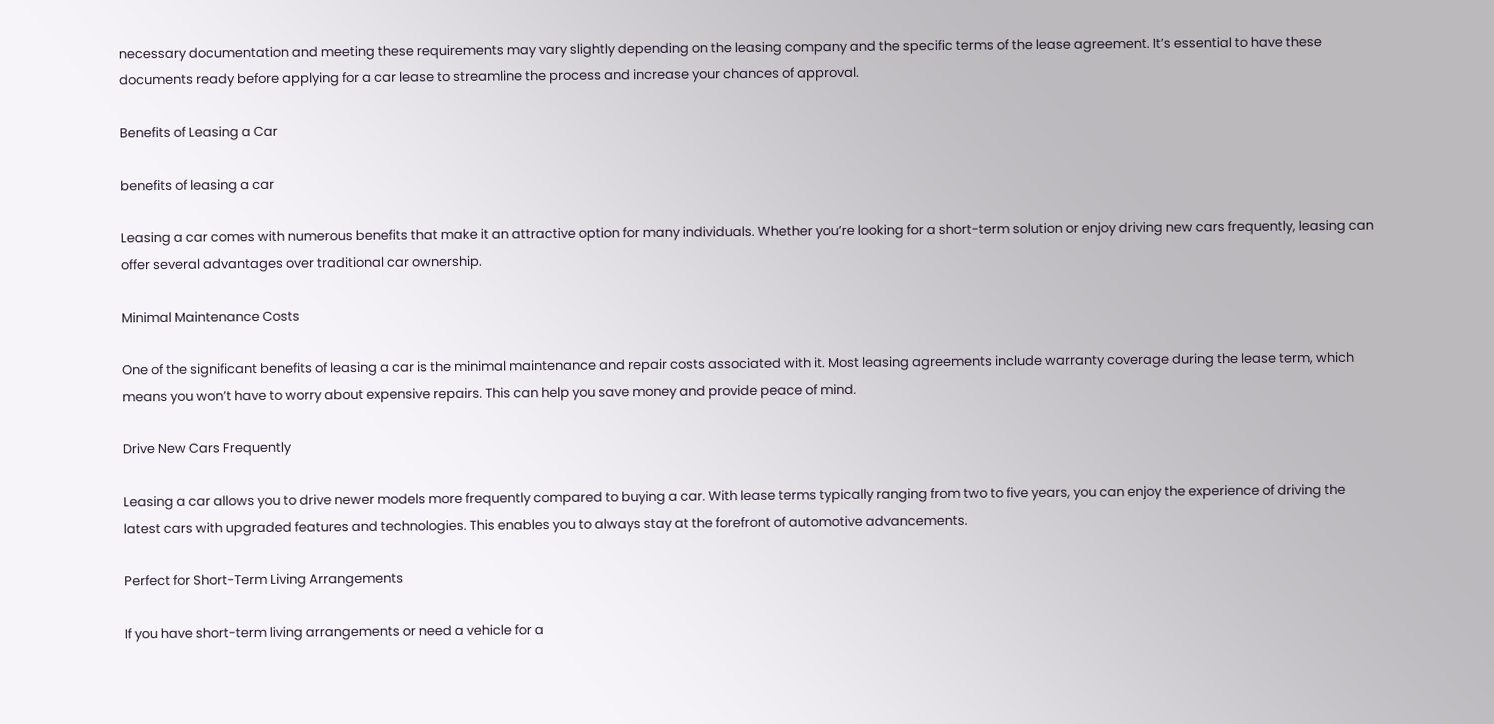necessary documentation and meeting these requirements may vary slightly depending on the leasing company and the specific terms of the lease agreement. It’s essential to have these documents ready before applying for a car lease to streamline the process and increase your chances of approval.

Benefits of Leasing a Car

benefits of leasing a car

Leasing a car comes with numerous benefits that make it an attractive option for many individuals. Whether you’re looking for a short-term solution or enjoy driving new cars frequently, leasing can offer several advantages over traditional car ownership.

Minimal Maintenance Costs

One of the significant benefits of leasing a car is the minimal maintenance and repair costs associated with it. Most leasing agreements include warranty coverage during the lease term, which means you won’t have to worry about expensive repairs. This can help you save money and provide peace of mind.

Drive New Cars Frequently

Leasing a car allows you to drive newer models more frequently compared to buying a car. With lease terms typically ranging from two to five years, you can enjoy the experience of driving the latest cars with upgraded features and technologies. This enables you to always stay at the forefront of automotive advancements.

Perfect for Short-Term Living Arrangements

If you have short-term living arrangements or need a vehicle for a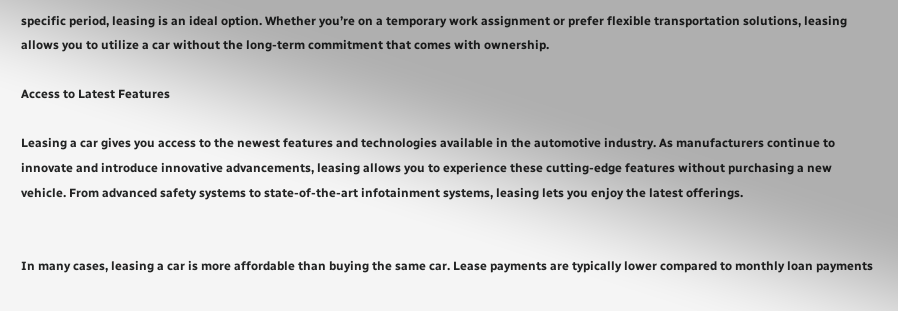specific period, leasing is an ideal option. Whether you’re on a temporary work assignment or prefer flexible transportation solutions, leasing allows you to utilize a car without the long-term commitment that comes with ownership.

Access to Latest Features

Leasing a car gives you access to the newest features and technologies available in the automotive industry. As manufacturers continue to innovate and introduce innovative advancements, leasing allows you to experience these cutting-edge features without purchasing a new vehicle. From advanced safety systems to state-of-the-art infotainment systems, leasing lets you enjoy the latest offerings.


In many cases, leasing a car is more affordable than buying the same car. Lease payments are typically lower compared to monthly loan payments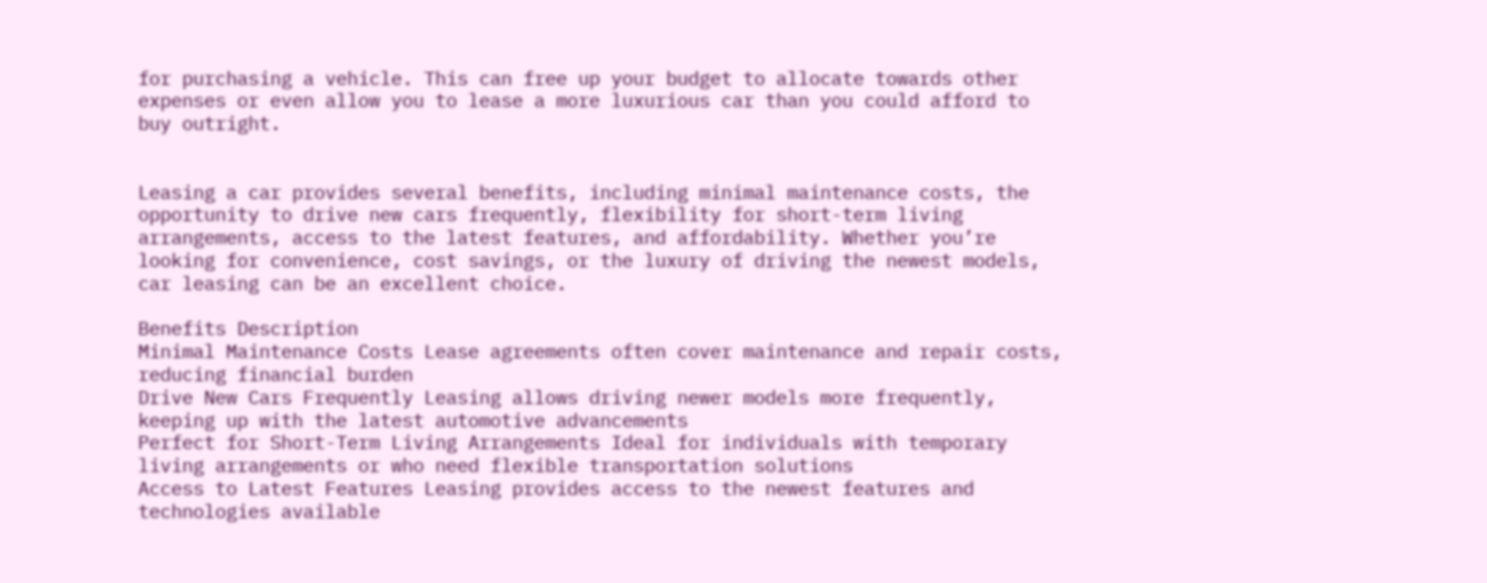for purchasing a vehicle. This can free up your budget to allocate towards other expenses or even allow you to lease a more luxurious car than you could afford to buy outright.


Leasing a car provides several benefits, including minimal maintenance costs, the opportunity to drive new cars frequently, flexibility for short-term living arrangements, access to the latest features, and affordability. Whether you’re looking for convenience, cost savings, or the luxury of driving the newest models, car leasing can be an excellent choice.

Benefits Description
Minimal Maintenance Costs Lease agreements often cover maintenance and repair costs, reducing financial burden
Drive New Cars Frequently Leasing allows driving newer models more frequently, keeping up with the latest automotive advancements
Perfect for Short-Term Living Arrangements Ideal for individuals with temporary living arrangements or who need flexible transportation solutions
Access to Latest Features Leasing provides access to the newest features and technologies available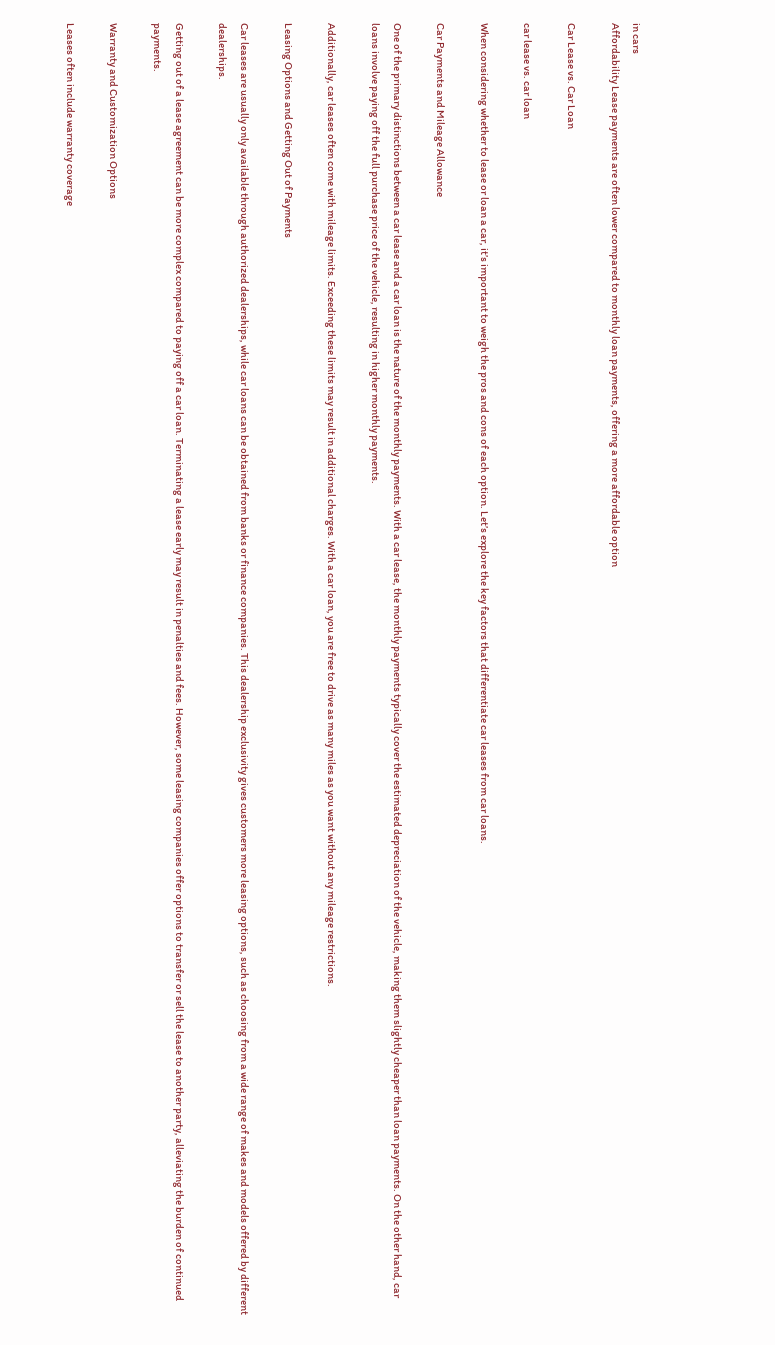in cars
Affordability Lease payments are often lower compared to monthly loan payments, offering a more affordable option

Car Lease vs. Car Loan

car lease vs. car loan

When considering whether to lease or loan a car, it’s important to weigh the pros and cons of each option. Let’s explore the key factors that differentiate car leases from car loans.

Car Payments and Mileage Allowance

One of the primary distinctions between a car lease and a car loan is the nature of the monthly payments. With a car lease, the monthly payments typically cover the estimated depreciation of the vehicle, making them slightly cheaper than loan payments. On the other hand, car loans involve paying off the full purchase price of the vehicle, resulting in higher monthly payments.

Additionally, car leases often come with mileage limits. Exceeding these limits may result in additional charges. With a car loan, you are free to drive as many miles as you want without any mileage restrictions.

Leasing Options and Getting Out of Payments

Car leases are usually only available through authorized dealerships, while car loans can be obtained from banks or finance companies. This dealership exclusivity gives customers more leasing options, such as choosing from a wide range of makes and models offered by different dealerships.

Getting out of a lease agreement can be more complex compared to paying off a car loan. Terminating a lease early may result in penalties and fees. However, some leasing companies offer options to transfer or sell the lease to another party, alleviating the burden of continued payments.

Warranty and Customization Options

Leases often include warranty coverage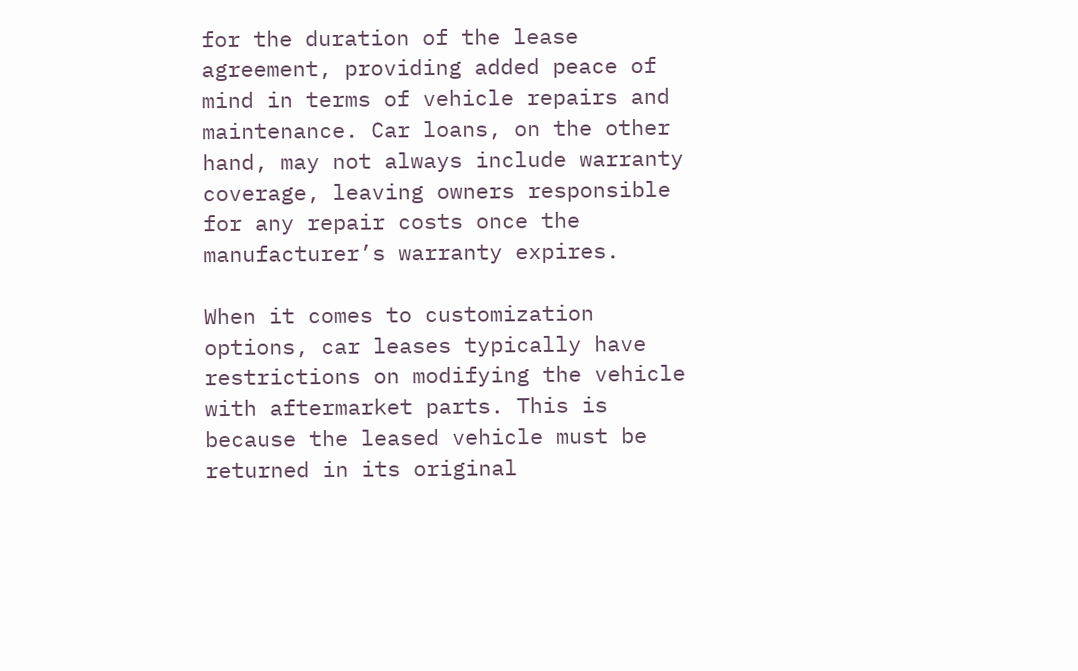for the duration of the lease agreement, providing added peace of mind in terms of vehicle repairs and maintenance. Car loans, on the other hand, may not always include warranty coverage, leaving owners responsible for any repair costs once the manufacturer’s warranty expires.

When it comes to customization options, car leases typically have restrictions on modifying the vehicle with aftermarket parts. This is because the leased vehicle must be returned in its original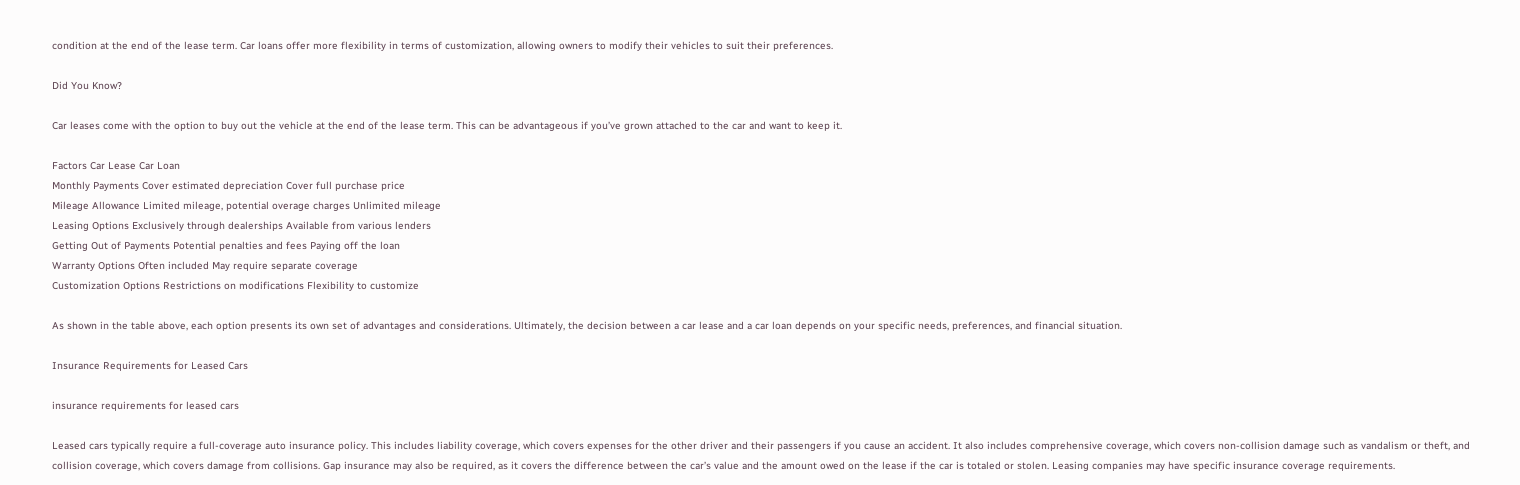condition at the end of the lease term. Car loans offer more flexibility in terms of customization, allowing owners to modify their vehicles to suit their preferences.

Did You Know?

Car leases come with the option to buy out the vehicle at the end of the lease term. This can be advantageous if you’ve grown attached to the car and want to keep it.

Factors Car Lease Car Loan
Monthly Payments Cover estimated depreciation Cover full purchase price
Mileage Allowance Limited mileage, potential overage charges Unlimited mileage
Leasing Options Exclusively through dealerships Available from various lenders
Getting Out of Payments Potential penalties and fees Paying off the loan
Warranty Options Often included May require separate coverage
Customization Options Restrictions on modifications Flexibility to customize

As shown in the table above, each option presents its own set of advantages and considerations. Ultimately, the decision between a car lease and a car loan depends on your specific needs, preferences, and financial situation.

Insurance Requirements for Leased Cars

insurance requirements for leased cars

Leased cars typically require a full-coverage auto insurance policy. This includes liability coverage, which covers expenses for the other driver and their passengers if you cause an accident. It also includes comprehensive coverage, which covers non-collision damage such as vandalism or theft, and collision coverage, which covers damage from collisions. Gap insurance may also be required, as it covers the difference between the car’s value and the amount owed on the lease if the car is totaled or stolen. Leasing companies may have specific insurance coverage requirements.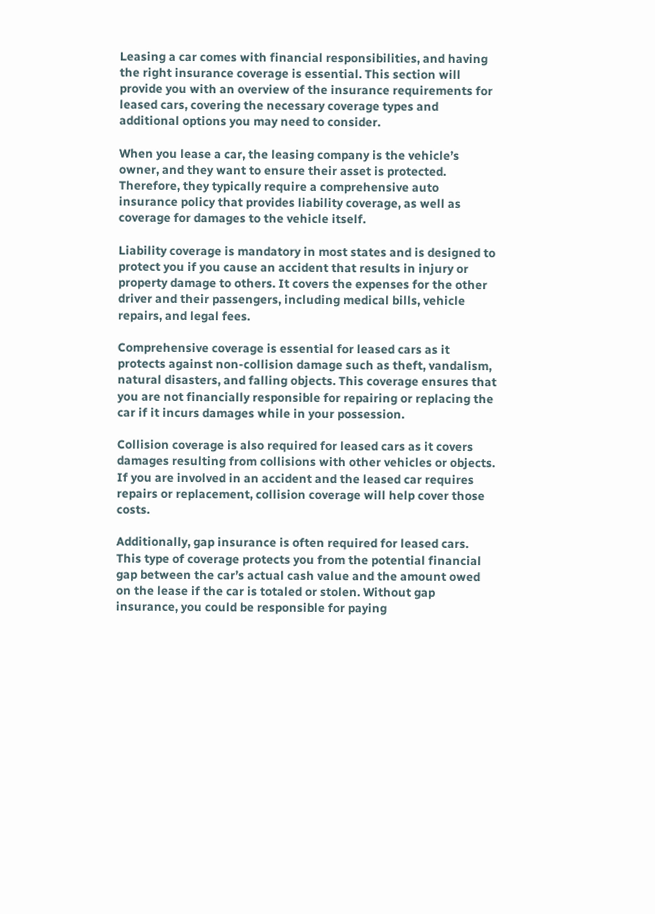Leasing a car comes with financial responsibilities, and having the right insurance coverage is essential. This section will provide you with an overview of the insurance requirements for leased cars, covering the necessary coverage types and additional options you may need to consider.

When you lease a car, the leasing company is the vehicle’s owner, and they want to ensure their asset is protected. Therefore, they typically require a comprehensive auto insurance policy that provides liability coverage, as well as coverage for damages to the vehicle itself.

Liability coverage is mandatory in most states and is designed to protect you if you cause an accident that results in injury or property damage to others. It covers the expenses for the other driver and their passengers, including medical bills, vehicle repairs, and legal fees.

Comprehensive coverage is essential for leased cars as it protects against non-collision damage such as theft, vandalism, natural disasters, and falling objects. This coverage ensures that you are not financially responsible for repairing or replacing the car if it incurs damages while in your possession.

Collision coverage is also required for leased cars as it covers damages resulting from collisions with other vehicles or objects. If you are involved in an accident and the leased car requires repairs or replacement, collision coverage will help cover those costs.

Additionally, gap insurance is often required for leased cars. This type of coverage protects you from the potential financial gap between the car’s actual cash value and the amount owed on the lease if the car is totaled or stolen. Without gap insurance, you could be responsible for paying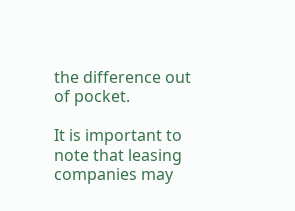the difference out of pocket.

It is important to note that leasing companies may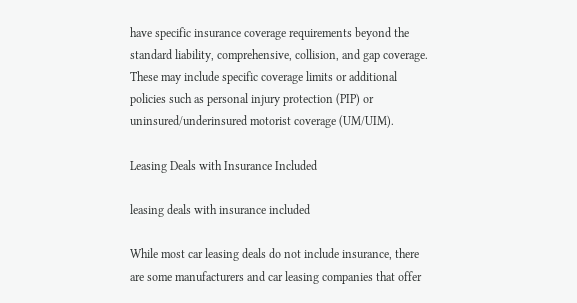have specific insurance coverage requirements beyond the standard liability, comprehensive, collision, and gap coverage. These may include specific coverage limits or additional policies such as personal injury protection (PIP) or uninsured/underinsured motorist coverage (UM/UIM).

Leasing Deals with Insurance Included

leasing deals with insurance included

While most car leasing deals do not include insurance, there are some manufacturers and car leasing companies that offer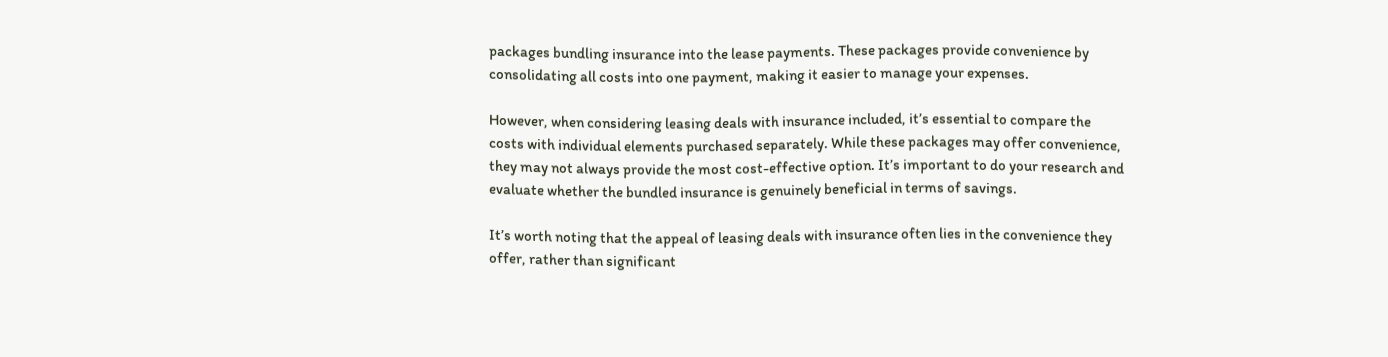packages bundling insurance into the lease payments. These packages provide convenience by consolidating all costs into one payment, making it easier to manage your expenses.

However, when considering leasing deals with insurance included, it’s essential to compare the costs with individual elements purchased separately. While these packages may offer convenience, they may not always provide the most cost-effective option. It’s important to do your research and evaluate whether the bundled insurance is genuinely beneficial in terms of savings.

It’s worth noting that the appeal of leasing deals with insurance often lies in the convenience they offer, rather than significant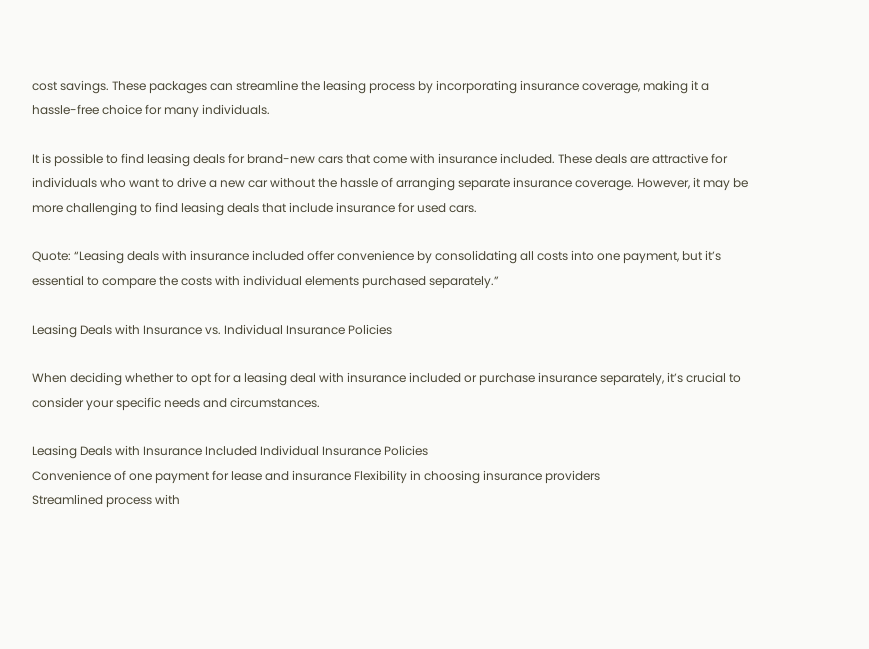cost savings. These packages can streamline the leasing process by incorporating insurance coverage, making it a hassle-free choice for many individuals.

It is possible to find leasing deals for brand-new cars that come with insurance included. These deals are attractive for individuals who want to drive a new car without the hassle of arranging separate insurance coverage. However, it may be more challenging to find leasing deals that include insurance for used cars.

Quote: “Leasing deals with insurance included offer convenience by consolidating all costs into one payment, but it’s essential to compare the costs with individual elements purchased separately.”

Leasing Deals with Insurance vs. Individual Insurance Policies

When deciding whether to opt for a leasing deal with insurance included or purchase insurance separately, it’s crucial to consider your specific needs and circumstances.

Leasing Deals with Insurance Included Individual Insurance Policies
Convenience of one payment for lease and insurance Flexibility in choosing insurance providers
Streamlined process with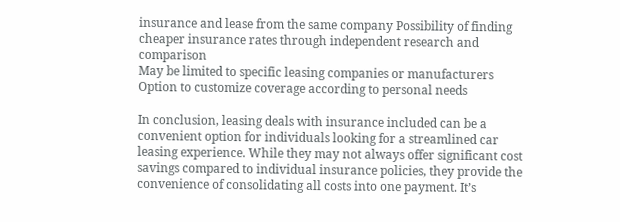insurance and lease from the same company Possibility of finding cheaper insurance rates through independent research and comparison
May be limited to specific leasing companies or manufacturers Option to customize coverage according to personal needs

In conclusion, leasing deals with insurance included can be a convenient option for individuals looking for a streamlined car leasing experience. While they may not always offer significant cost savings compared to individual insurance policies, they provide the convenience of consolidating all costs into one payment. It’s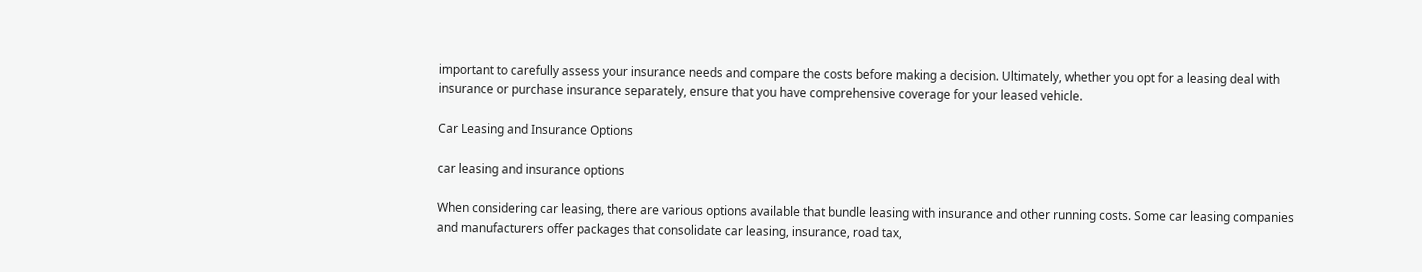important to carefully assess your insurance needs and compare the costs before making a decision. Ultimately, whether you opt for a leasing deal with insurance or purchase insurance separately, ensure that you have comprehensive coverage for your leased vehicle.

Car Leasing and Insurance Options

car leasing and insurance options

When considering car leasing, there are various options available that bundle leasing with insurance and other running costs. Some car leasing companies and manufacturers offer packages that consolidate car leasing, insurance, road tax,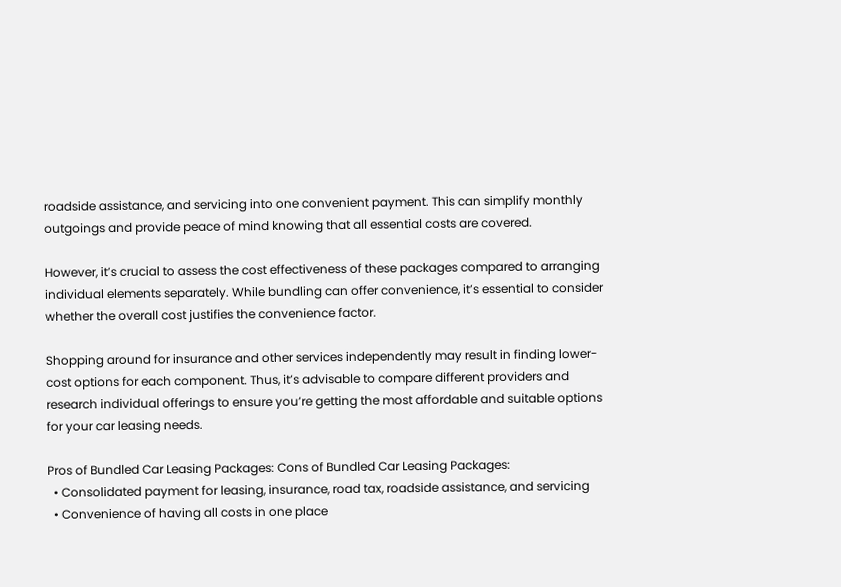roadside assistance, and servicing into one convenient payment. This can simplify monthly outgoings and provide peace of mind knowing that all essential costs are covered.

However, it’s crucial to assess the cost effectiveness of these packages compared to arranging individual elements separately. While bundling can offer convenience, it’s essential to consider whether the overall cost justifies the convenience factor.

Shopping around for insurance and other services independently may result in finding lower-cost options for each component. Thus, it’s advisable to compare different providers and research individual offerings to ensure you’re getting the most affordable and suitable options for your car leasing needs.

Pros of Bundled Car Leasing Packages: Cons of Bundled Car Leasing Packages:
  • Consolidated payment for leasing, insurance, road tax, roadside assistance, and servicing
  • Convenience of having all costs in one place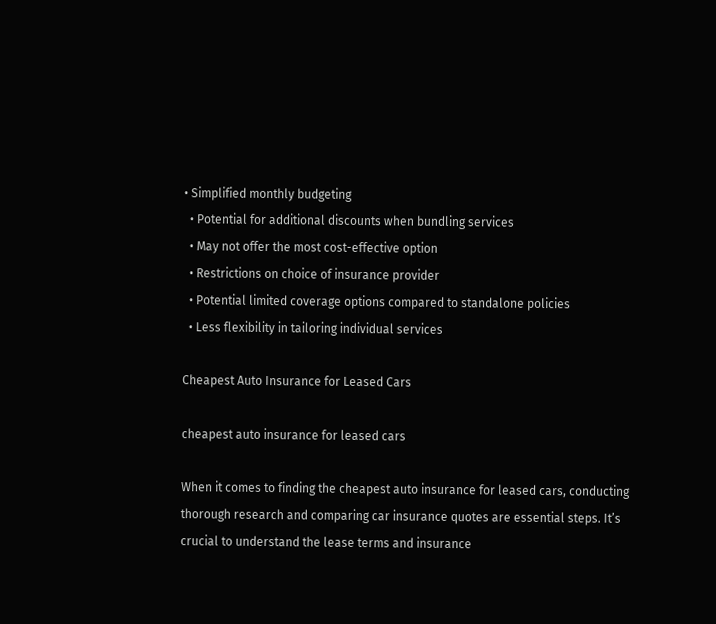• Simplified monthly budgeting
  • Potential for additional discounts when bundling services
  • May not offer the most cost-effective option
  • Restrictions on choice of insurance provider
  • Potential limited coverage options compared to standalone policies
  • Less flexibility in tailoring individual services

Cheapest Auto Insurance for Leased Cars

cheapest auto insurance for leased cars

When it comes to finding the cheapest auto insurance for leased cars, conducting thorough research and comparing car insurance quotes are essential steps. It’s crucial to understand the lease terms and insurance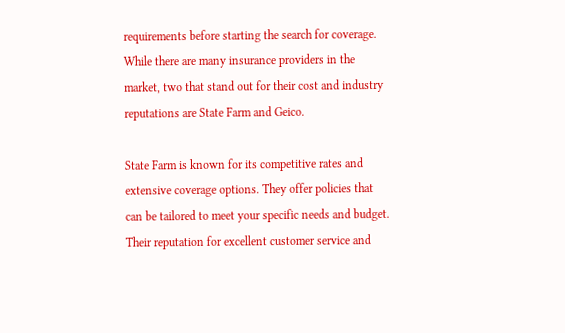requirements before starting the search for coverage. While there are many insurance providers in the market, two that stand out for their cost and industry reputations are State Farm and Geico.

State Farm is known for its competitive rates and extensive coverage options. They offer policies that can be tailored to meet your specific needs and budget. Their reputation for excellent customer service and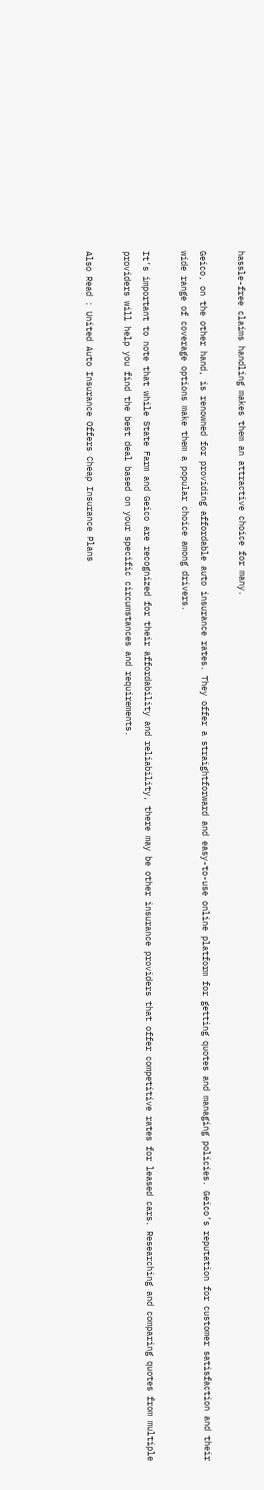hassle-free claims handling makes them an attractive choice for many.

Geico, on the other hand, is renowned for providing affordable auto insurance rates. They offer a straightforward and easy-to-use online platform for getting quotes and managing policies. Geico’s reputation for customer satisfaction and their wide range of coverage options make them a popular choice among drivers.

It’s important to note that while State Farm and Geico are recognized for their affordability and reliability, there may be other insurance providers that offer competitive rates for leased cars. Researching and comparing quotes from multiple providers will help you find the best deal based on your specific circumstances and requirements.

Also Read : United Auto Insurance Offers Cheap Insurance Plans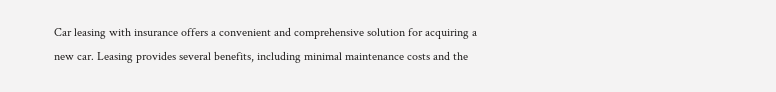Car leasing with insurance offers a convenient and comprehensive solution for acquiring a new car. Leasing provides several benefits, including minimal maintenance costs and the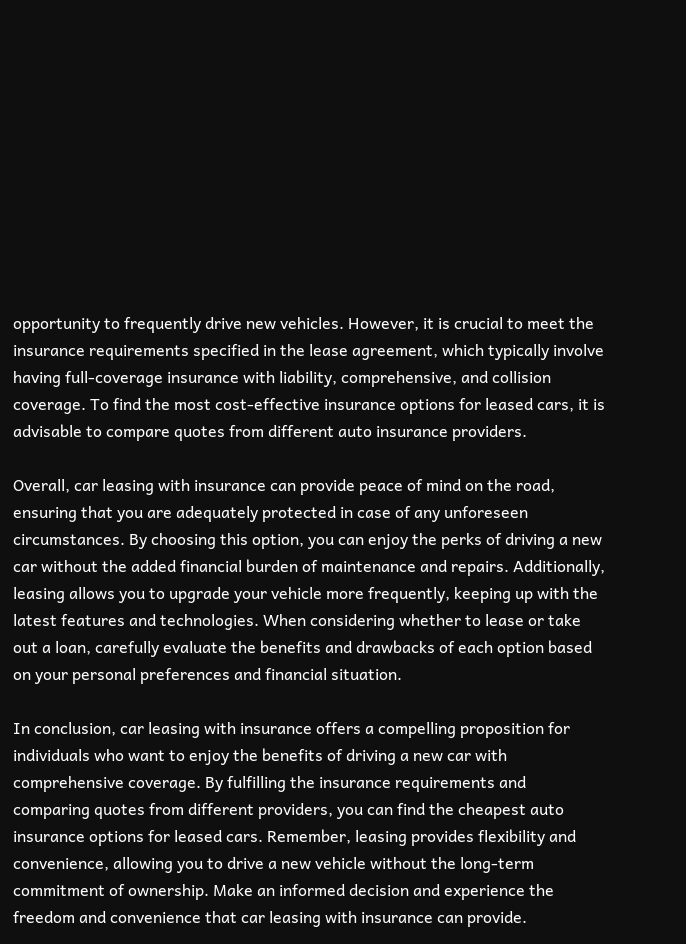opportunity to frequently drive new vehicles. However, it is crucial to meet the insurance requirements specified in the lease agreement, which typically involve having full-coverage insurance with liability, comprehensive, and collision coverage. To find the most cost-effective insurance options for leased cars, it is advisable to compare quotes from different auto insurance providers.

Overall, car leasing with insurance can provide peace of mind on the road, ensuring that you are adequately protected in case of any unforeseen circumstances. By choosing this option, you can enjoy the perks of driving a new car without the added financial burden of maintenance and repairs. Additionally, leasing allows you to upgrade your vehicle more frequently, keeping up with the latest features and technologies. When considering whether to lease or take out a loan, carefully evaluate the benefits and drawbacks of each option based on your personal preferences and financial situation.

In conclusion, car leasing with insurance offers a compelling proposition for individuals who want to enjoy the benefits of driving a new car with comprehensive coverage. By fulfilling the insurance requirements and comparing quotes from different providers, you can find the cheapest auto insurance options for leased cars. Remember, leasing provides flexibility and convenience, allowing you to drive a new vehicle without the long-term commitment of ownership. Make an informed decision and experience the freedom and convenience that car leasing with insurance can provide.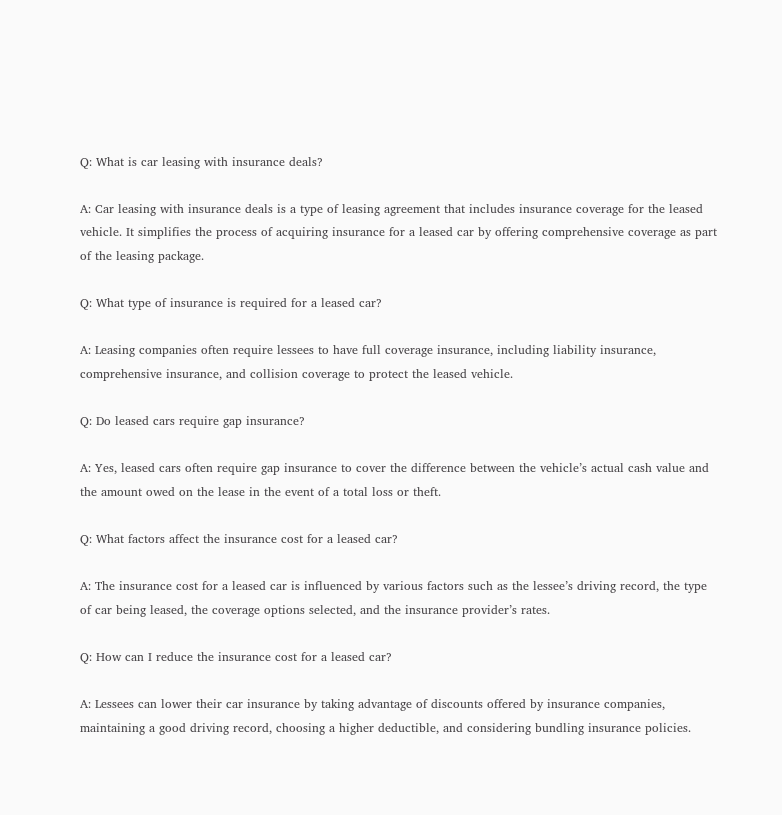Q: What is car leasing with insurance deals?

A: Car leasing with insurance deals is a type of leasing agreement that includes insurance coverage for the leased vehicle. It simplifies the process of acquiring insurance for a leased car by offering comprehensive coverage as part of the leasing package.

Q: What type of insurance is required for a leased car?

A: Leasing companies often require lessees to have full coverage insurance, including liability insurance, comprehensive insurance, and collision coverage to protect the leased vehicle.

Q: Do leased cars require gap insurance?

A: Yes, leased cars often require gap insurance to cover the difference between the vehicle’s actual cash value and the amount owed on the lease in the event of a total loss or theft.

Q: What factors affect the insurance cost for a leased car?

A: The insurance cost for a leased car is influenced by various factors such as the lessee’s driving record, the type of car being leased, the coverage options selected, and the insurance provider’s rates.

Q: How can I reduce the insurance cost for a leased car?

A: Lessees can lower their car insurance by taking advantage of discounts offered by insurance companies, maintaining a good driving record, choosing a higher deductible, and considering bundling insurance policies.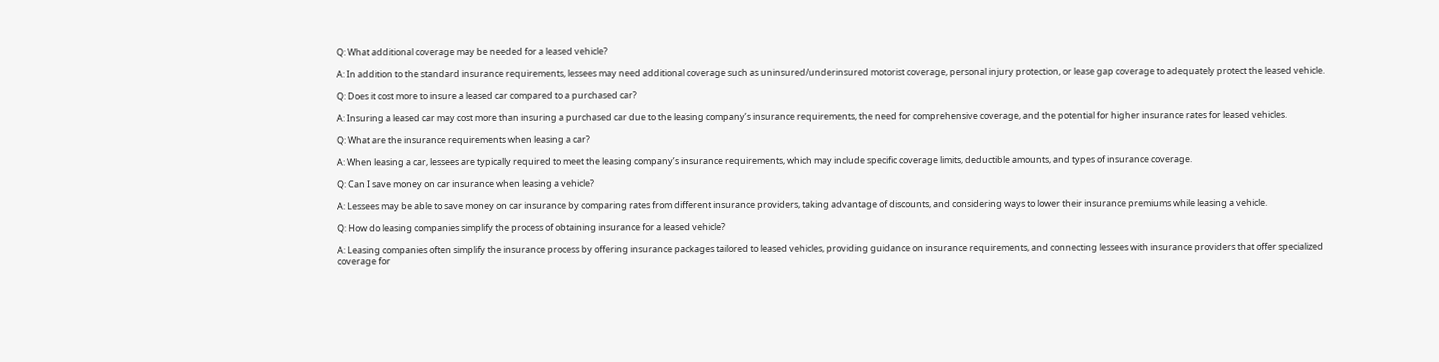Q: What additional coverage may be needed for a leased vehicle?

A: In addition to the standard insurance requirements, lessees may need additional coverage such as uninsured/underinsured motorist coverage, personal injury protection, or lease gap coverage to adequately protect the leased vehicle.

Q: Does it cost more to insure a leased car compared to a purchased car?

A: Insuring a leased car may cost more than insuring a purchased car due to the leasing company’s insurance requirements, the need for comprehensive coverage, and the potential for higher insurance rates for leased vehicles.

Q: What are the insurance requirements when leasing a car?

A: When leasing a car, lessees are typically required to meet the leasing company’s insurance requirements, which may include specific coverage limits, deductible amounts, and types of insurance coverage.

Q: Can I save money on car insurance when leasing a vehicle?

A: Lessees may be able to save money on car insurance by comparing rates from different insurance providers, taking advantage of discounts, and considering ways to lower their insurance premiums while leasing a vehicle.

Q: How do leasing companies simplify the process of obtaining insurance for a leased vehicle?

A: Leasing companies often simplify the insurance process by offering insurance packages tailored to leased vehicles, providing guidance on insurance requirements, and connecting lessees with insurance providers that offer specialized coverage for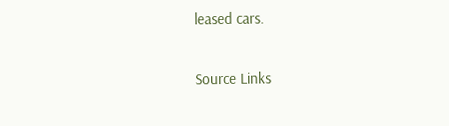leased cars.

Source Links